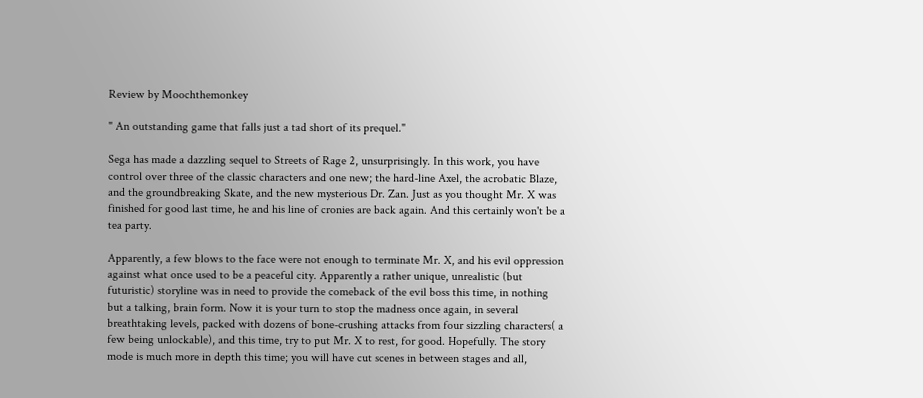Review by Moochthemonkey

" An outstanding game that falls just a tad short of its prequel."

Sega has made a dazzling sequel to Streets of Rage 2, unsurprisingly. In this work, you have control over three of the classic characters and one new; the hard-line Axel, the acrobatic Blaze, and the groundbreaking Skate, and the new mysterious Dr. Zan. Just as you thought Mr. X was finished for good last time, he and his line of cronies are back again. And this certainly won't be a tea party.

Apparently, a few blows to the face were not enough to terminate Mr. X, and his evil oppression against what once used to be a peaceful city. Apparently a rather unique, unrealistic (but futuristic) storyline was in need to provide the comeback of the evil boss this time, in nothing but a talking, brain form. Now it is your turn to stop the madness once again, in several breathtaking levels, packed with dozens of bone-crushing attacks from four sizzling characters( a few being unlockable), and this time, try to put Mr. X to rest, for good. Hopefully. The story mode is much more in depth this time; you will have cut scenes in between stages and all,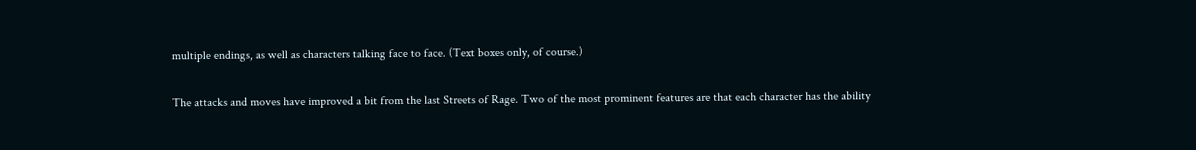multiple endings, as well as characters talking face to face. (Text boxes only, of course.)

The attacks and moves have improved a bit from the last Streets of Rage. Two of the most prominent features are that each character has the ability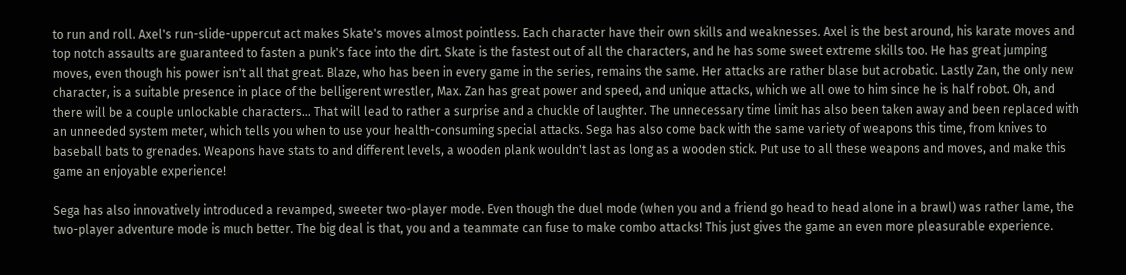to run and roll. Axel's run-slide-uppercut act makes Skate's moves almost pointless. Each character have their own skills and weaknesses. Axel is the best around, his karate moves and top notch assaults are guaranteed to fasten a punk's face into the dirt. Skate is the fastest out of all the characters, and he has some sweet extreme skills too. He has great jumping moves, even though his power isn't all that great. Blaze, who has been in every game in the series, remains the same. Her attacks are rather blase but acrobatic. Lastly Zan, the only new character, is a suitable presence in place of the belligerent wrestler, Max. Zan has great power and speed, and unique attacks, which we all owe to him since he is half robot. Oh, and there will be a couple unlockable characters… That will lead to rather a surprise and a chuckle of laughter. The unnecessary time limit has also been taken away and been replaced with an unneeded system meter, which tells you when to use your health-consuming special attacks. Sega has also come back with the same variety of weapons this time, from knives to baseball bats to grenades. Weapons have stats to and different levels, a wooden plank wouldn't last as long as a wooden stick. Put use to all these weapons and moves, and make this game an enjoyable experience!

Sega has also innovatively introduced a revamped, sweeter two-player mode. Even though the duel mode (when you and a friend go head to head alone in a brawl) was rather lame, the two-player adventure mode is much better. The big deal is that, you and a teammate can fuse to make combo attacks! This just gives the game an even more pleasurable experience.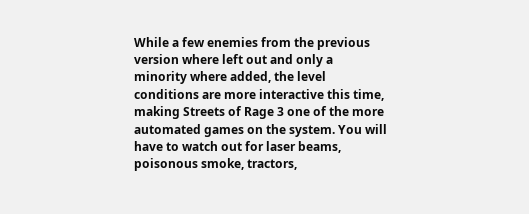While a few enemies from the previous version where left out and only a minority where added, the level conditions are more interactive this time, making Streets of Rage 3 one of the more automated games on the system. You will have to watch out for laser beams, poisonous smoke, tractors,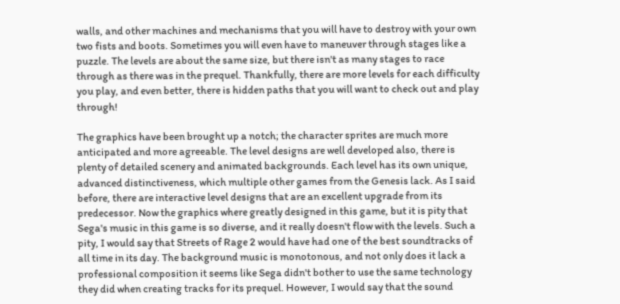walls, and other machines and mechanisms that you will have to destroy with your own two fists and boots. Sometimes you will even have to maneuver through stages like a puzzle. The levels are about the same size, but there isn't as many stages to race through as there was in the prequel. Thankfully, there are more levels for each difficulty you play, and even better, there is hidden paths that you will want to check out and play through!

The graphics have been brought up a notch; the character sprites are much more anticipated and more agreeable. The level designs are well developed also, there is plenty of detailed scenery and animated backgrounds. Each level has its own unique, advanced distinctiveness, which multiple other games from the Genesis lack. As I said before, there are interactive level designs that are an excellent upgrade from its predecessor. Now the graphics where greatly designed in this game, but it is pity that Sega's music in this game is so diverse, and it really doesn't flow with the levels. Such a pity, I would say that Streets of Rage 2 would have had one of the best soundtracks of all time in its day. The background music is monotonous, and not only does it lack a professional composition it seems like Sega didn't bother to use the same technology they did when creating tracks for its prequel. However, I would say that the sound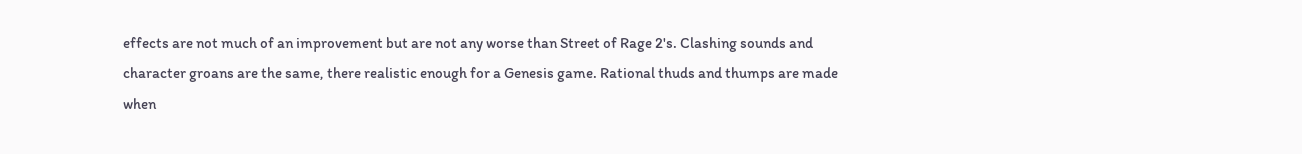effects are not much of an improvement but are not any worse than Street of Rage 2's. Clashing sounds and character groans are the same, there realistic enough for a Genesis game. Rational thuds and thumps are made when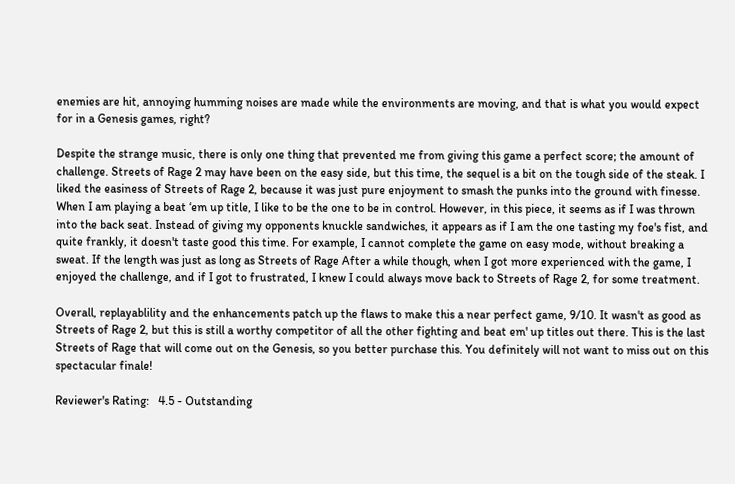enemies are hit, annoying humming noises are made while the environments are moving, and that is what you would expect for in a Genesis games, right?

Despite the strange music, there is only one thing that prevented me from giving this game a perfect score; the amount of challenge. Streets of Rage 2 may have been on the easy side, but this time, the sequel is a bit on the tough side of the steak. I liked the easiness of Streets of Rage 2, because it was just pure enjoyment to smash the punks into the ground with finesse. When I am playing a beat ‘em up title, I like to be the one to be in control. However, in this piece, it seems as if I was thrown into the back seat. Instead of giving my opponents knuckle sandwiches, it appears as if I am the one tasting my foe's fist, and quite frankly, it doesn't taste good this time. For example, I cannot complete the game on easy mode, without breaking a sweat. If the length was just as long as Streets of Rage After a while though, when I got more experienced with the game, I enjoyed the challenge, and if I got to frustrated, I knew I could always move back to Streets of Rage 2, for some treatment.

Overall, replayablility and the enhancements patch up the flaws to make this a near perfect game, 9/10. It wasn't as good as Streets of Rage 2, but this is still a worthy competitor of all the other fighting and beat em' up titles out there. This is the last Streets of Rage that will come out on the Genesis, so you better purchase this. You definitely will not want to miss out on this spectacular finale!

Reviewer's Rating:   4.5 - Outstanding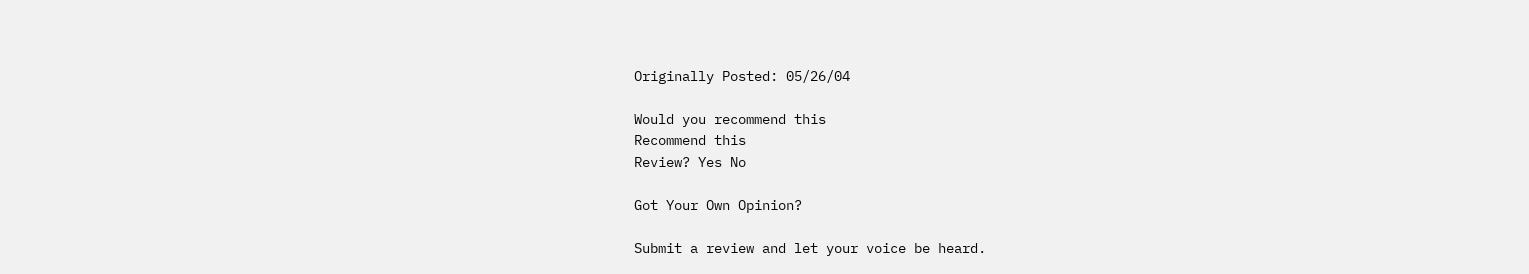Originally Posted: 05/26/04

Would you recommend this
Recommend this
Review? Yes No

Got Your Own Opinion?

Submit a review and let your voice be heard.